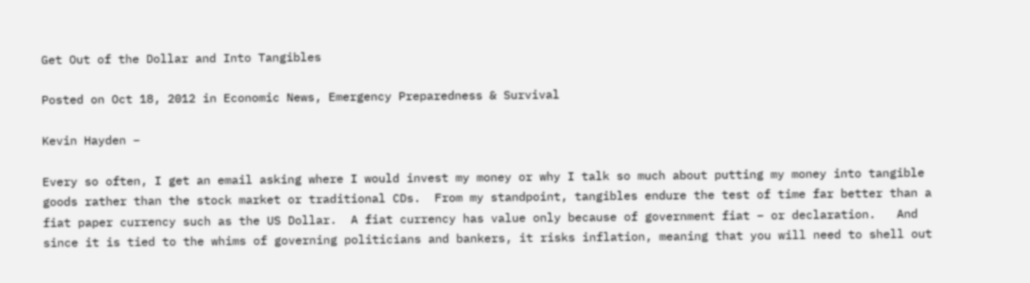Get Out of the Dollar and Into Tangibles

Posted on Oct 18, 2012 in Economic News, Emergency Preparedness & Survival

Kevin Hayden –

Every so often, I get an email asking where I would invest my money or why I talk so much about putting my money into tangible goods rather than the stock market or traditional CDs.  From my standpoint, tangibles endure the test of time far better than a fiat paper currency such as the US Dollar.  A fiat currency has value only because of government fiat – or declaration.   And since it is tied to the whims of governing politicians and bankers, it risks inflation, meaning that you will need to shell out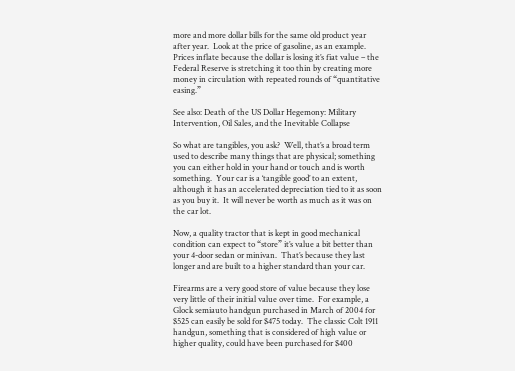more and more dollar bills for the same old product year after year.  Look at the price of gasoline, as an example.  Prices inflate because the dollar is losing it’s fiat value – the Federal Reserve is stretching it too thin by creating more money in circulation with repeated rounds of “quantitative easing.”

See also: Death of the US Dollar Hegemony: Military Intervention, Oil Sales, and the Inevitable Collapse

So what are tangibles, you ask?  Well, that’s a broad term used to describe many things that are physical; something you can either hold in your hand or touch and is worth something.  Your car is a ‘tangible good’ to an extent, although it has an accelerated depreciation tied to it as soon as you buy it.  It will never be worth as much as it was on the car lot.

Now, a quality tractor that is kept in good mechanical condition can expect to “store” it’s value a bit better than your 4-door sedan or minivan.  That’s because they last longer and are built to a higher standard than your car.

Firearms are a very good store of value because they lose very little of their initial value over time.  For example, a Glock semiauto handgun purchased in March of 2004 for $525 can easily be sold for $475 today.  The classic Colt 1911 handgun, something that is considered of high value or higher quality, could have been purchased for $400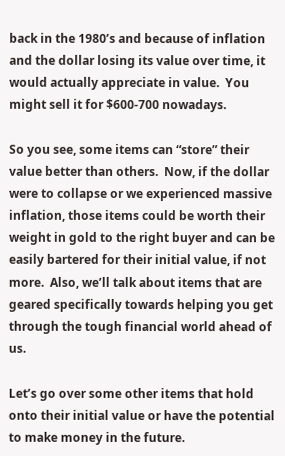back in the 1980’s and because of inflation and the dollar losing its value over time, it would actually appreciate in value.  You might sell it for $600-700 nowadays.

So you see, some items can “store” their value better than others.  Now, if the dollar were to collapse or we experienced massive inflation, those items could be worth their weight in gold to the right buyer and can be easily bartered for their initial value, if not more.  Also, we’ll talk about items that are geared specifically towards helping you get through the tough financial world ahead of us.

Let’s go over some other items that hold onto their initial value or have the potential to make money in the future.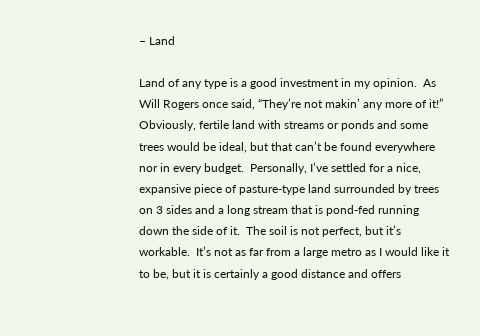– Land

Land of any type is a good investment in my opinion.  As Will Rogers once said, “They’re not makin’ any more of it!”  Obviously, fertile land with streams or ponds and some trees would be ideal, but that can’t be found everywhere nor in every budget.  Personally, I’ve settled for a nice, expansive piece of pasture-type land surrounded by trees on 3 sides and a long stream that is pond-fed running down the side of it.  The soil is not perfect, but it’s workable.  It’s not as far from a large metro as I would like it to be, but it is certainly a good distance and offers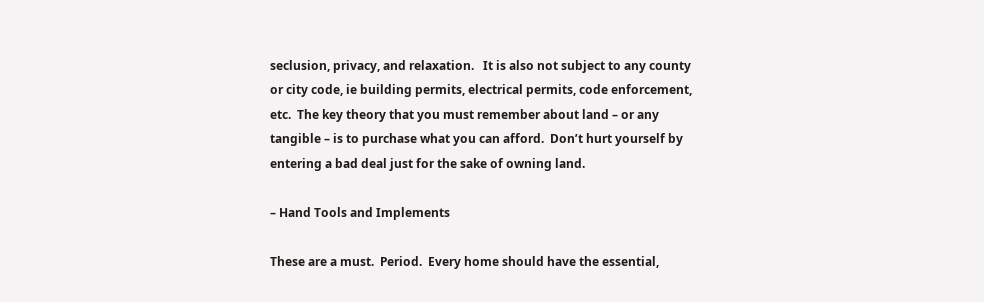seclusion, privacy, and relaxation.   It is also not subject to any county or city code, ie building permits, electrical permits, code enforcement, etc.  The key theory that you must remember about land – or any tangible – is to purchase what you can afford.  Don’t hurt yourself by entering a bad deal just for the sake of owning land.

– Hand Tools and Implements

These are a must.  Period.  Every home should have the essential,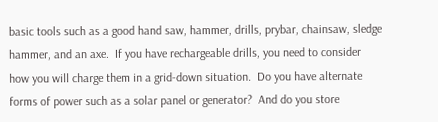basic tools such as a good hand saw, hammer, drills, prybar, chainsaw, sledge hammer, and an axe.  If you have rechargeable drills, you need to consider how you will charge them in a grid-down situation.  Do you have alternate forms of power such as a solar panel or generator?  And do you store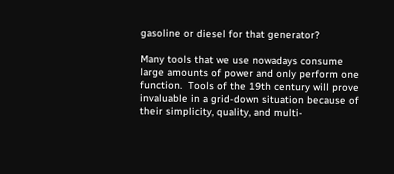gasoline or diesel for that generator?

Many tools that we use nowadays consume large amounts of power and only perform one function.  Tools of the 19th century will prove invaluable in a grid-down situation because of their simplicity, quality, and multi-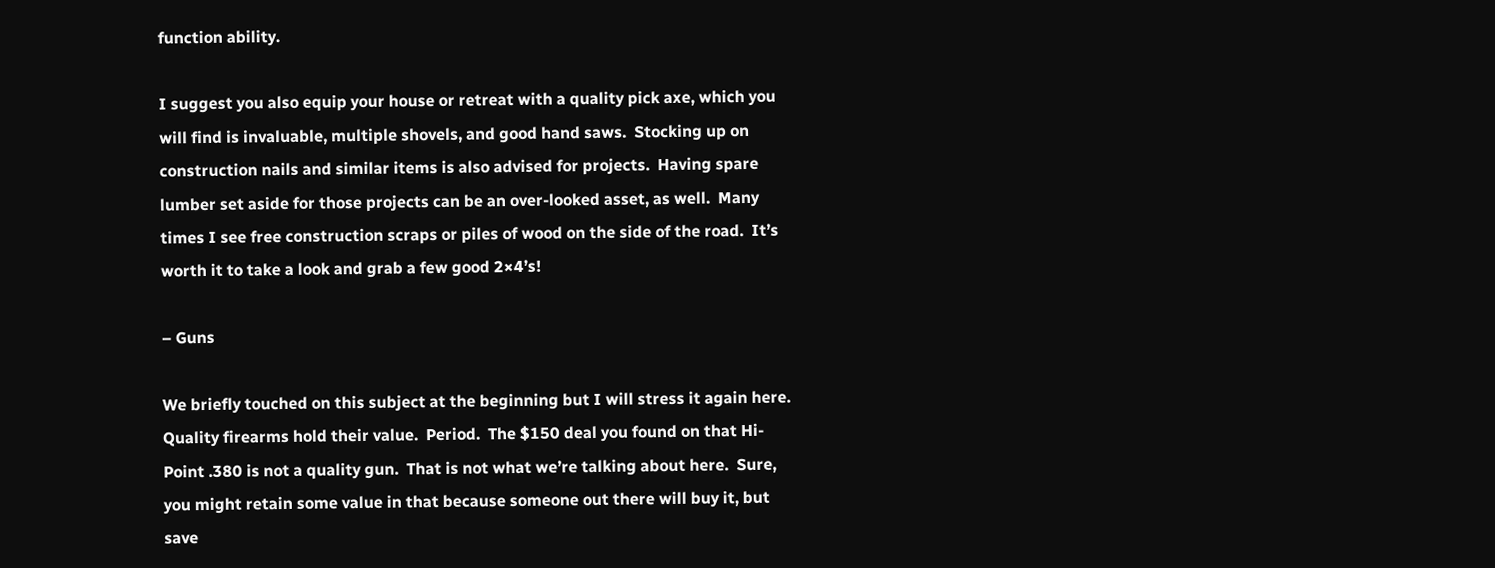function ability.

I suggest you also equip your house or retreat with a quality pick axe, which you will find is invaluable, multiple shovels, and good hand saws.  Stocking up on construction nails and similar items is also advised for projects.  Having spare lumber set aside for those projects can be an over-looked asset, as well.  Many times I see free construction scraps or piles of wood on the side of the road.  It’s worth it to take a look and grab a few good 2×4’s!

– Guns

We briefly touched on this subject at the beginning but I will stress it again here.  Quality firearms hold their value.  Period.  The $150 deal you found on that Hi-Point .380 is not a quality gun.  That is not what we’re talking about here.  Sure, you might retain some value in that because someone out there will buy it, but save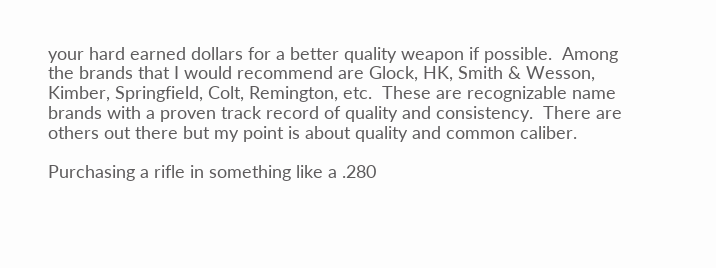your hard earned dollars for a better quality weapon if possible.  Among the brands that I would recommend are Glock, HK, Smith & Wesson, Kimber, Springfield, Colt, Remington, etc.  These are recognizable name brands with a proven track record of quality and consistency.  There are others out there but my point is about quality and common caliber.

Purchasing a rifle in something like a .280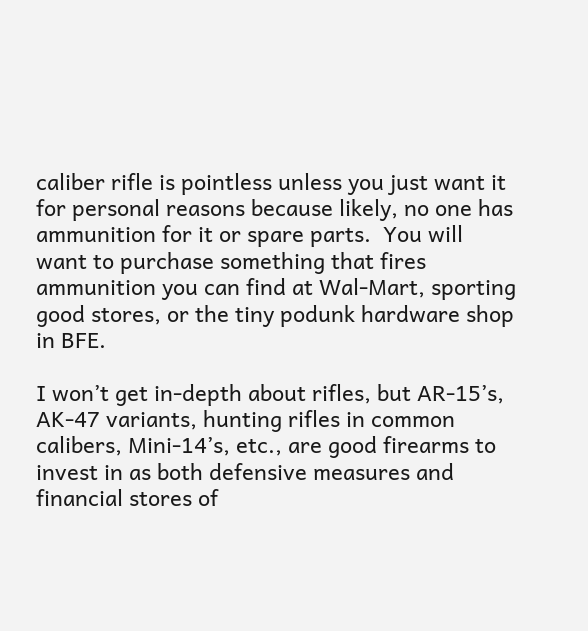caliber rifle is pointless unless you just want it for personal reasons because likely, no one has ammunition for it or spare parts.  You will want to purchase something that fires ammunition you can find at Wal-Mart, sporting good stores, or the tiny podunk hardware shop in BFE.

I won’t get in-depth about rifles, but AR-15’s, AK-47 variants, hunting rifles in common calibers, Mini-14’s, etc., are good firearms to invest in as both defensive measures and financial stores of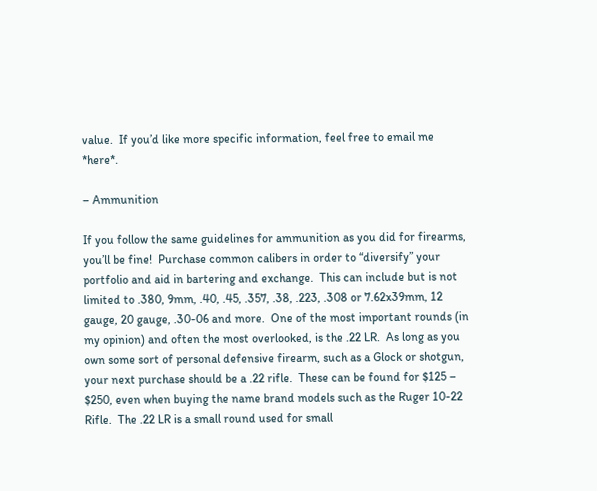value.  If you’d like more specific information, feel free to email me *here*.

– Ammunition

If you follow the same guidelines for ammunition as you did for firearms, you’ll be fine!  Purchase common calibers in order to “diversify” your portfolio and aid in bartering and exchange.  This can include but is not limited to .380, 9mm, .40, .45, .357, .38, .223, .308 or 7.62x39mm, 12 gauge, 20 gauge, .30-06 and more.  One of the most important rounds (in my opinion) and often the most overlooked, is the .22 LR.  As long as you own some sort of personal defensive firearm, such as a Glock or shotgun, your next purchase should be a .22 rifle.  These can be found for $125 – $250, even when buying the name brand models such as the Ruger 10-22 Rifle.  The .22 LR is a small round used for small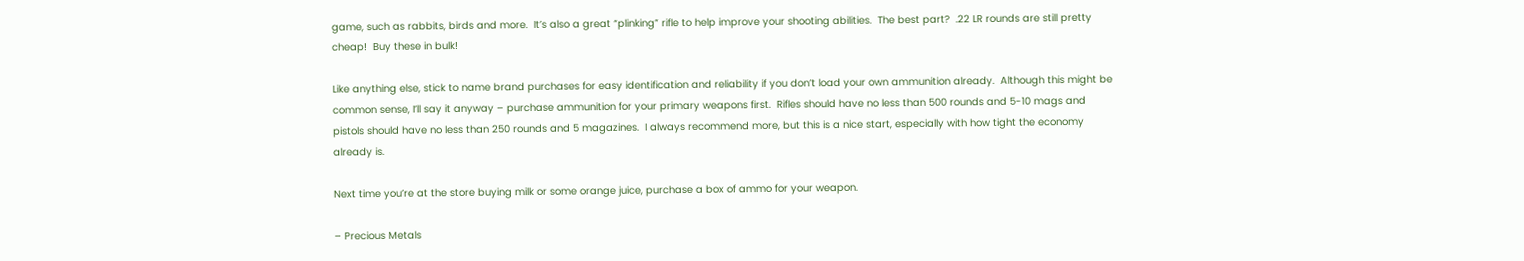game, such as rabbits, birds and more.  It’s also a great “plinking” rifle to help improve your shooting abilities.  The best part?  .22 LR rounds are still pretty cheap!  Buy these in bulk!

Like anything else, stick to name brand purchases for easy identification and reliability if you don’t load your own ammunition already.  Although this might be common sense, I’ll say it anyway – purchase ammunition for your primary weapons first.  Rifles should have no less than 500 rounds and 5-10 mags and pistols should have no less than 250 rounds and 5 magazines.  I always recommend more, but this is a nice start, especially with how tight the economy already is.

Next time you’re at the store buying milk or some orange juice, purchase a box of ammo for your weapon.

– Precious Metals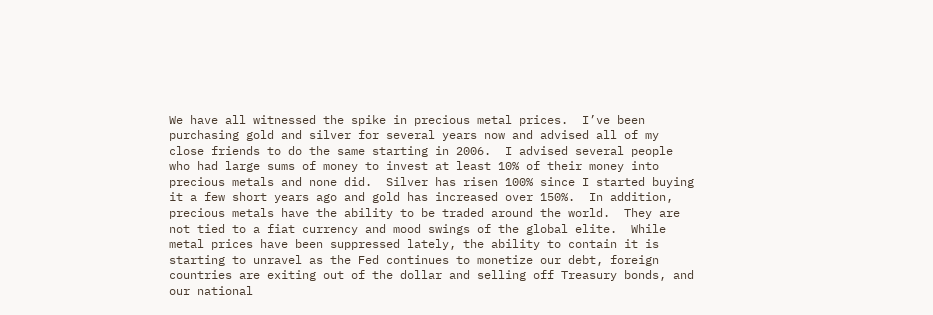We have all witnessed the spike in precious metal prices.  I’ve been purchasing gold and silver for several years now and advised all of my close friends to do the same starting in 2006.  I advised several people who had large sums of money to invest at least 10% of their money into precious metals and none did.  Silver has risen 100% since I started buying it a few short years ago and gold has increased over 150%.  In addition, precious metals have the ability to be traded around the world.  They are not tied to a fiat currency and mood swings of the global elite.  While metal prices have been suppressed lately, the ability to contain it is starting to unravel as the Fed continues to monetize our debt, foreign countries are exiting out of the dollar and selling off Treasury bonds, and our national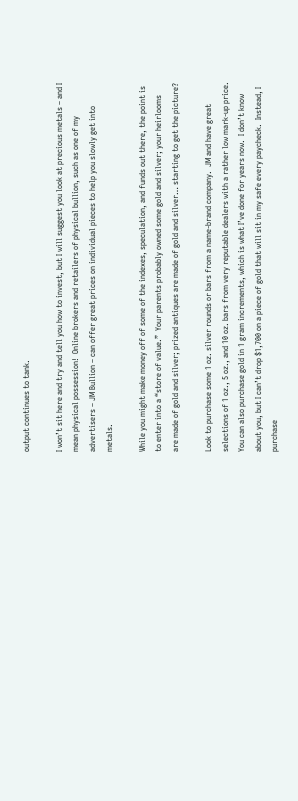output continues to tank.

I won’t sit here and try and tell you how to invest, but I will suggest you look at precious metals – and I mean physical possession!  Online brokers and retailers of physical bullion, such as one of my advertisers – JM Bullion – can offer great prices on individual pieces to help you slowly get into metals.

While you might make money off of some of the indexes, speculation, and funds out there, the point is to enter into a “store of value.”  Your parents probably owned some gold and silver; your heirlooms are made of gold and silver; prized antiques are made of gold and silver… starting to get the picture?

Look to purchase some 1 oz. silver rounds or bars from a name-brand company.  JM and have great selections of 1 oz., 5 oz., and 10 oz. bars from very reputable dealers with a rather low mark-up price.  You can also purchase gold in 1 gram increments, which is what I’ve done for years now.  I don’t know about you, but I can’t drop $1,700 on a piece of gold that will sit in my safe every paycheck.  Instead, I purchase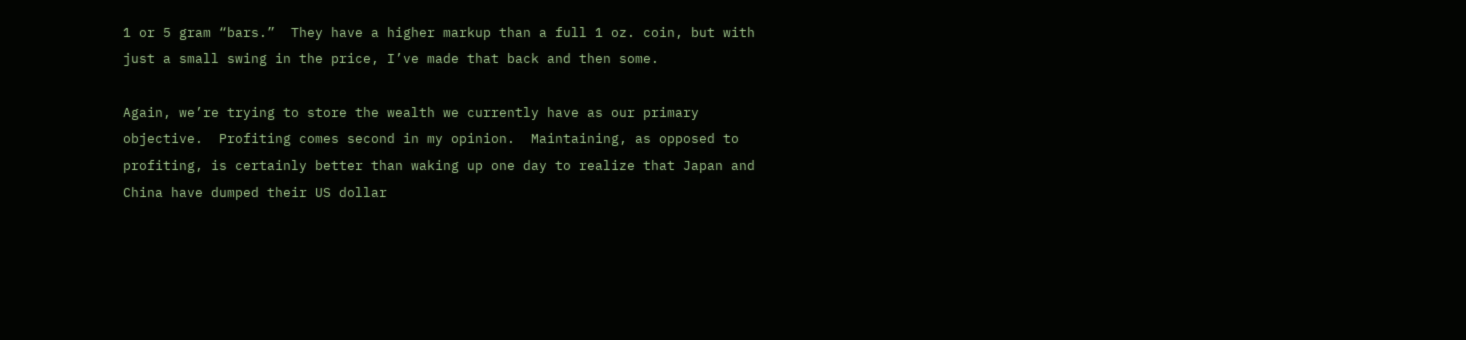1 or 5 gram “bars.”  They have a higher markup than a full 1 oz. coin, but with just a small swing in the price, I’ve made that back and then some.

Again, we’re trying to store the wealth we currently have as our primary objective.  Profiting comes second in my opinion.  Maintaining, as opposed to profiting, is certainly better than waking up one day to realize that Japan and China have dumped their US dollar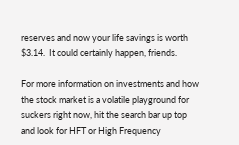reserves and now your life savings is worth $3.14.  It could certainly happen, friends.

For more information on investments and how the stock market is a volatile playground for suckers right now, hit the search bar up top and look for HFT or High Frequency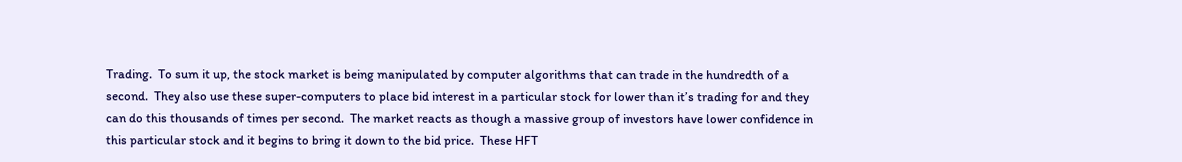Trading.  To sum it up, the stock market is being manipulated by computer algorithms that can trade in the hundredth of a second.  They also use these super-computers to place bid interest in a particular stock for lower than it’s trading for and they can do this thousands of times per second.  The market reacts as though a massive group of investors have lower confidence in this particular stock and it begins to bring it down to the bid price.  These HFT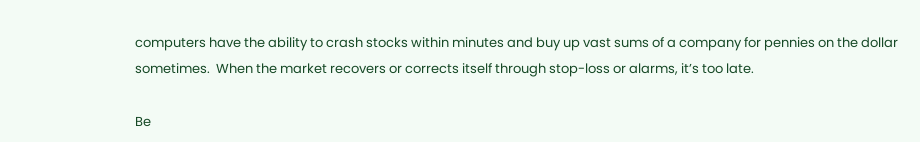computers have the ability to crash stocks within minutes and buy up vast sums of a company for pennies on the dollar sometimes.  When the market recovers or corrects itself through stop-loss or alarms, it’s too late.

Be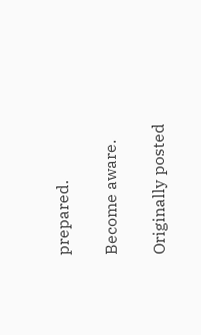prepared.

Become aware.

Originally posted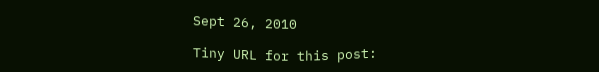Sept 26, 2010

Tiny URL for this post: